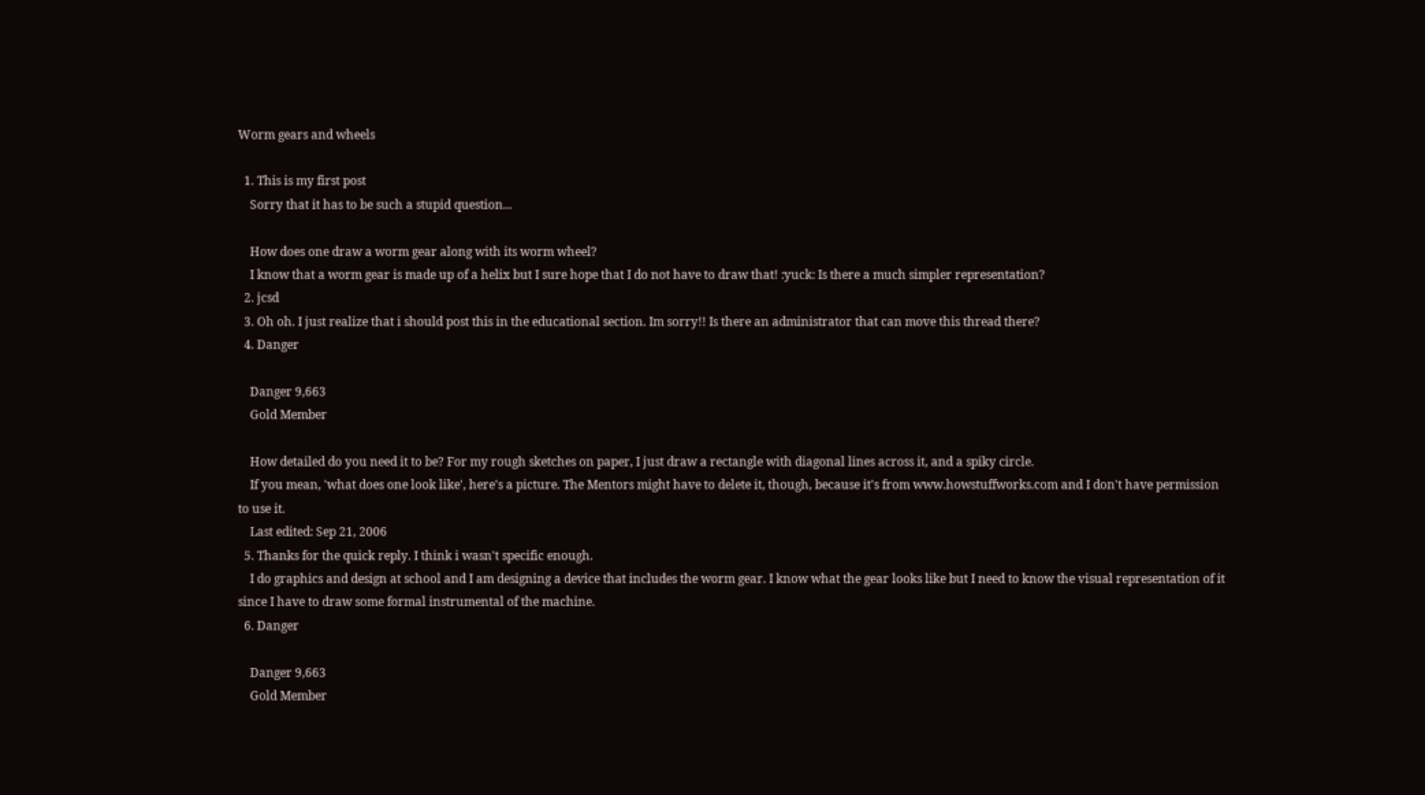Worm gears and wheels

  1. This is my first post
    Sorry that it has to be such a stupid question...

    How does one draw a worm gear along with its worm wheel?
    I know that a worm gear is made up of a helix but I sure hope that I do not have to draw that! :yuck: Is there a much simpler representation?
  2. jcsd
  3. Oh oh. I just realize that i should post this in the educational section. Im sorry!! Is there an administrator that can move this thread there?
  4. Danger

    Danger 9,663
    Gold Member

    How detailed do you need it to be? For my rough sketches on paper, I just draw a rectangle with diagonal lines across it, and a spiky circle.
    If you mean, 'what does one look like', here's a picture. The Mentors might have to delete it, though, because it's from www.howstuffworks.com and I don't have permission to use it.
    Last edited: Sep 21, 2006
  5. Thanks for the quick reply. I think i wasn't specific enough.
    I do graphics and design at school and I am designing a device that includes the worm gear. I know what the gear looks like but I need to know the visual representation of it since I have to draw some formal instrumental of the machine.
  6. Danger

    Danger 9,663
    Gold Member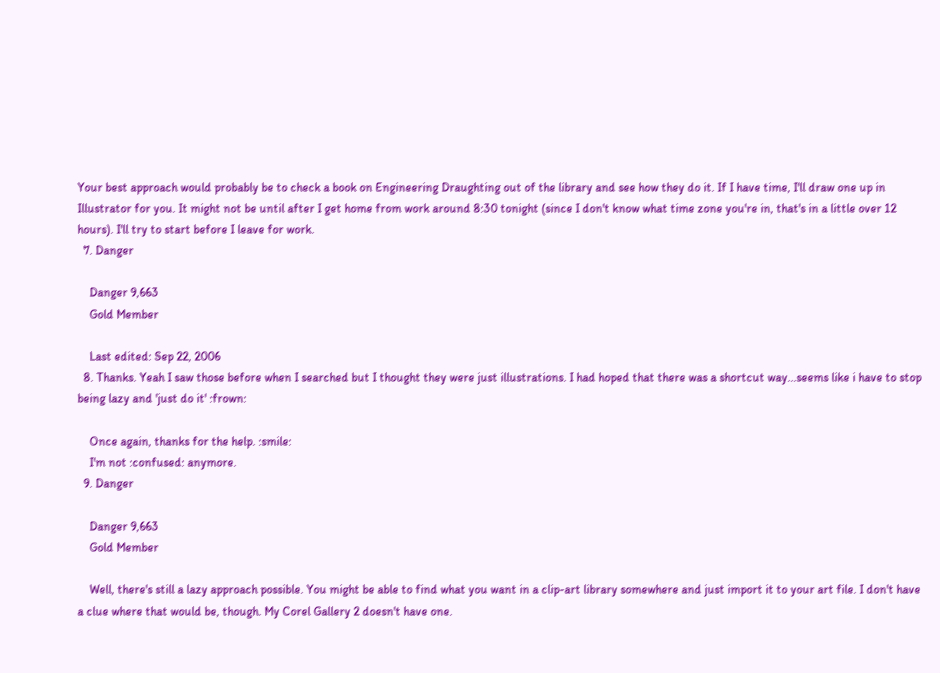Your best approach would probably be to check a book on Engineering Draughting out of the library and see how they do it. If I have time, I'll draw one up in Illustrator for you. It might not be until after I get home from work around 8:30 tonight (since I don't know what time zone you're in, that's in a little over 12 hours). I'll try to start before I leave for work.
  7. Danger

    Danger 9,663
    Gold Member

    Last edited: Sep 22, 2006
  8. Thanks. Yeah I saw those before when I searched but I thought they were just illustrations. I had hoped that there was a shortcut way...seems like i have to stop being lazy and 'just do it' :frown:

    Once again, thanks for the help. :smile:
    I'm not :confused: anymore.
  9. Danger

    Danger 9,663
    Gold Member

    Well, there's still a lazy approach possible. You might be able to find what you want in a clip-art library somewhere and just import it to your art file. I don't have a clue where that would be, though. My Corel Gallery 2 doesn't have one.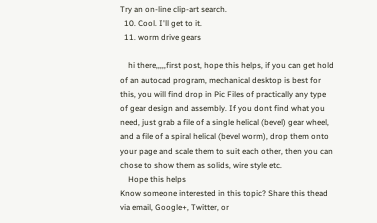Try an on-line clip-art search.
  10. Cool. I'll get to it.
  11. worm drive gears

    hi there,,,,,first post, hope this helps, if you can get hold of an autocad program, mechanical desktop is best for this, you will find drop in Pic Files of practically any type of gear design and assembly. If you dont find what you need, just grab a file of a single helical (bevel) gear wheel, and a file of a spiral helical (bevel worm), drop them onto your page and scale them to suit each other, then you can chose to show them as solids, wire style etc.
    Hope this helps
Know someone interested in this topic? Share this thead via email, Google+, Twitter, or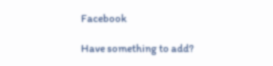Facebook

Have something to add?